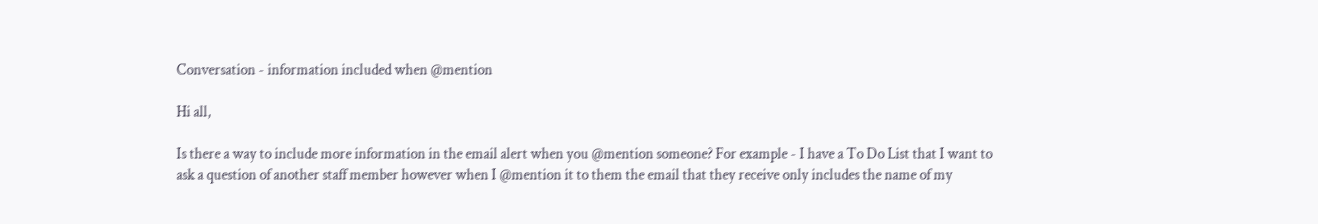Conversation - information included when @mention

Hi all,

Is there a way to include more information in the email alert when you @mention someone? For example - I have a To Do List that I want to ask a question of another staff member however when I @mention it to them the email that they receive only includes the name of my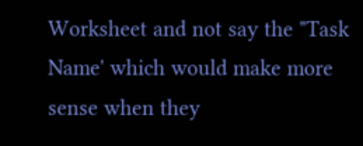Worksheet and not say the "Task Name' which would make more sense when they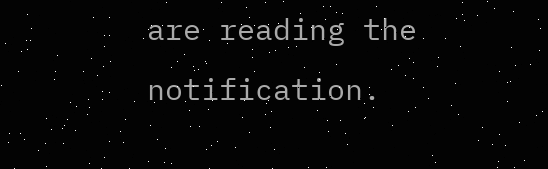are reading the notification.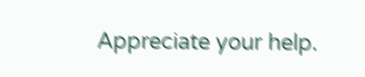Appreciate your help.